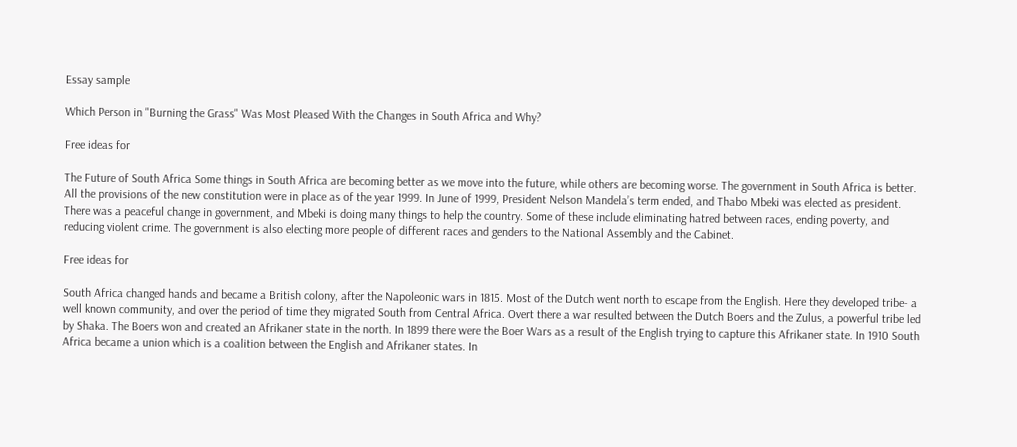Essay sample

Which Person in "Burning the Grass" Was Most Pleased With the Changes in South Africa and Why?

Free ideas for

The Future of South Africa Some things in South Africa are becoming better as we move into the future, while others are becoming worse. The government in South Africa is better. All the provisions of the new constitution were in place as of the year 1999. In June of 1999, President Nelson Mandela’s term ended, and Thabo Mbeki was elected as president. There was a peaceful change in government, and Mbeki is doing many things to help the country. Some of these include eliminating hatred between races, ending poverty, and reducing violent crime. The government is also electing more people of different races and genders to the National Assembly and the Cabinet.

Free ideas for

South Africa changed hands and became a British colony, after the Napoleonic wars in 1815. Most of the Dutch went north to escape from the English. Here they developed tribe- a well known community, and over the period of time they migrated South from Central Africa. Overt there a war resulted between the Dutch Boers and the Zulus, a powerful tribe led by Shaka. The Boers won and created an Afrikaner state in the north. In 1899 there were the Boer Wars as a result of the English trying to capture this Afrikaner state. In 1910 South Africa became a union which is a coalition between the English and Afrikaner states. In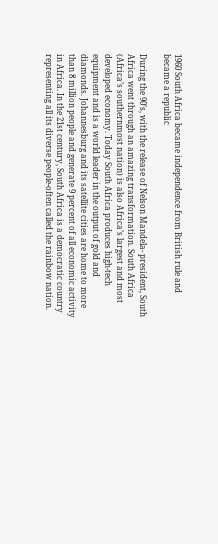1960 South Africa became independence from British rule and became a republic

During the 90’s, with the release of Nelson Mandela- president, South Africa went through an amazing transformation. South Africa (Africa’s southernmost nation) is also Africa’s largest and most developed economy. Today South Africa produces high-tech equipment and is a world leader in the output of gold and diamonds. Johannesburg and its satellite cities are home to more than 8 million people and generate 9 percent of all economic activity in Africa. In the 21st century, South Africa is a democratic country representing all its diverse people-often called the rainbow nation.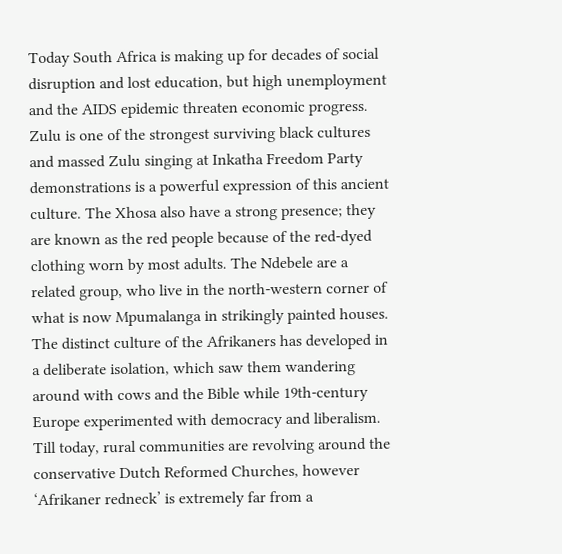Today South Africa is making up for decades of social disruption and lost education, but high unemployment and the AIDS epidemic threaten economic progress. Zulu is one of the strongest surviving black cultures and massed Zulu singing at Inkatha Freedom Party demonstrations is a powerful expression of this ancient culture. The Xhosa also have a strong presence; they are known as the red people because of the red-dyed clothing worn by most adults. The Ndebele are a related group, who live in the north-western corner of what is now Mpumalanga in strikingly painted houses. The distinct culture of the Afrikaners has developed in a deliberate isolation, which saw them wandering around with cows and the Bible while 19th-century Europe experimented with democracy and liberalism. Till today, rural communities are revolving around the conservative Dutch Reformed Churches, however ‘Afrikaner redneck’ is extremely far from a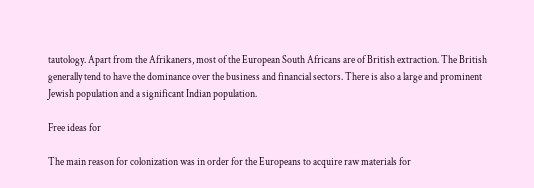tautology. Apart from the Afrikaners, most of the European South Africans are of British extraction. The British generally tend to have the dominance over the business and financial sectors. There is also a large and prominent Jewish population and a significant Indian population.

Free ideas for

The main reason for colonization was in order for the Europeans to acquire raw materials for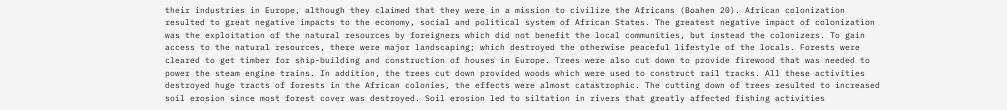their industries in Europe, although they claimed that they were in a mission to civilize the Africans (Boahen 20). African colonization resulted to great negative impacts to the economy, social and political system of African States. The greatest negative impact of colonization was the exploitation of the natural resources by foreigners which did not benefit the local communities, but instead the colonizers. To gain access to the natural resources, there were major landscaping; which destroyed the otherwise peaceful lifestyle of the locals. Forests were cleared to get timber for ship-building and construction of houses in Europe. Trees were also cut down to provide firewood that was needed to power the steam engine trains. In addition, the trees cut down provided woods which were used to construct rail tracks. All these activities destroyed huge tracts of forests in the African colonies, the effects were almost catastrophic. The cutting down of trees resulted to increased soil erosion since most forest cover was destroyed. Soil erosion led to siltation in rivers that greatly affected fishing activities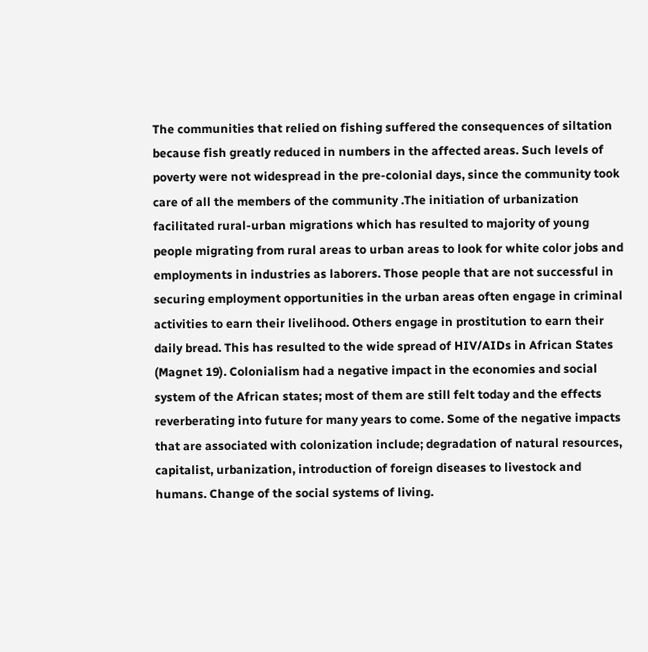The communities that relied on fishing suffered the consequences of siltation because fish greatly reduced in numbers in the affected areas. Such levels of poverty were not widespread in the pre-colonial days, since the community took care of all the members of the community .The initiation of urbanization facilitated rural-urban migrations which has resulted to majority of young people migrating from rural areas to urban areas to look for white color jobs and employments in industries as laborers. Those people that are not successful in securing employment opportunities in the urban areas often engage in criminal activities to earn their livelihood. Others engage in prostitution to earn their daily bread. This has resulted to the wide spread of HIV/AIDs in African States (Magnet 19). Colonialism had a negative impact in the economies and social system of the African states; most of them are still felt today and the effects reverberating into future for many years to come. Some of the negative impacts that are associated with colonization include; degradation of natural resources, capitalist, urbanization, introduction of foreign diseases to livestock and humans. Change of the social systems of living.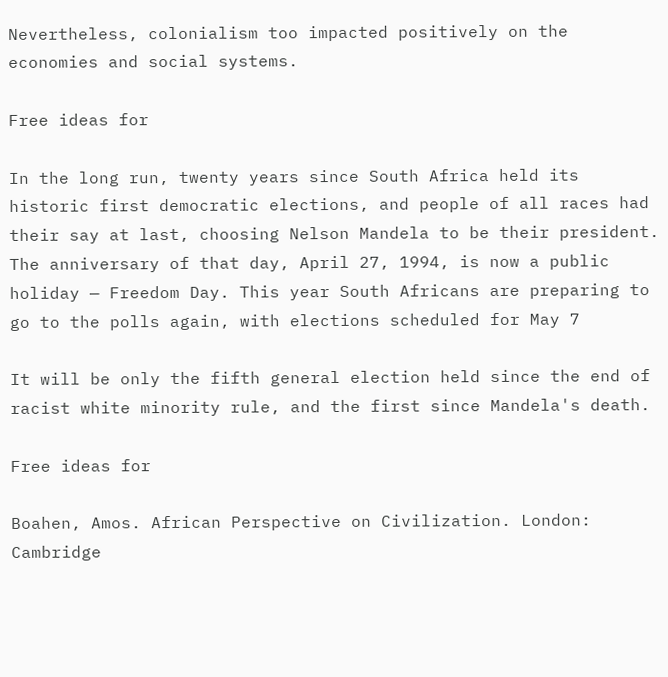Nevertheless, colonialism too impacted positively on the economies and social systems.

Free ideas for

In the long run, twenty years since South Africa held its historic first democratic elections, and people of all races had their say at last, choosing Nelson Mandela to be their president. The anniversary of that day, April 27, 1994, is now a public holiday — Freedom Day. This year South Africans are preparing to go to the polls again, with elections scheduled for May 7

It will be only the fifth general election held since the end of racist white minority rule, and the first since Mandela's death.

Free ideas for

Boahen, Amos. African Perspective on Civilization. London: Cambridge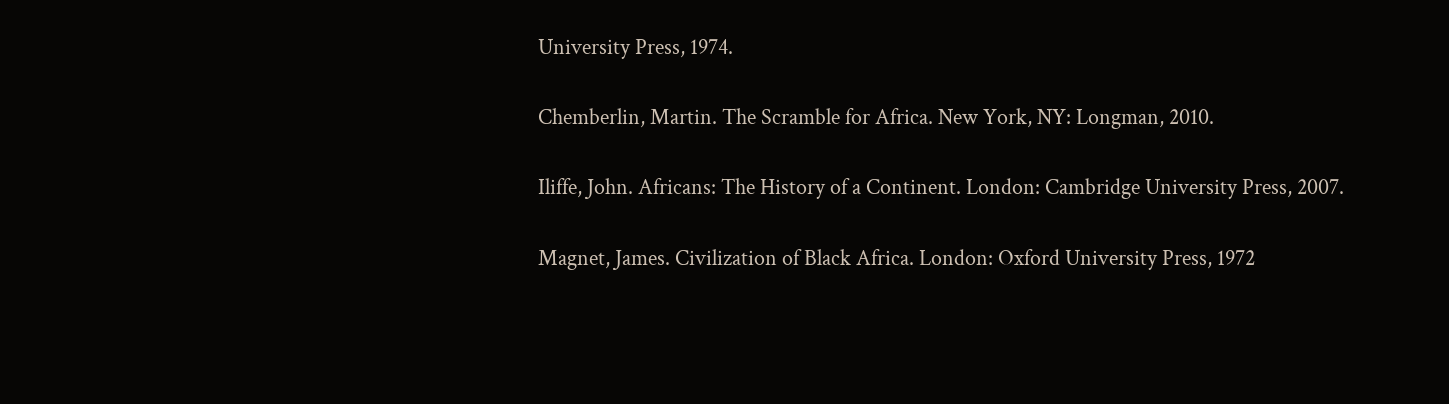University Press, 1974.

Chemberlin, Martin. The Scramble for Africa. New York, NY: Longman, 2010.

Iliffe, John. Africans: The History of a Continent. London: Cambridge University Press, 2007.

Magnet, James. Civilization of Black Africa. London: Oxford University Press, 1972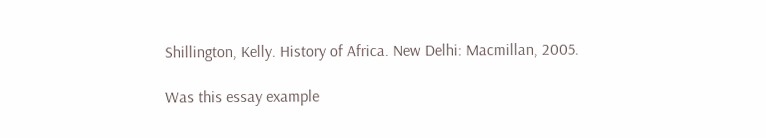Shillington, Kelly. History of Africa. New Delhi: Macmillan, 2005.

Was this essay example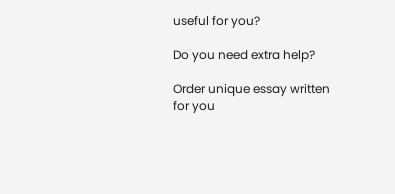useful for you?

Do you need extra help?

Order unique essay written for you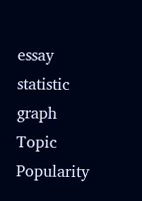essay statistic graph
Topic Popularity